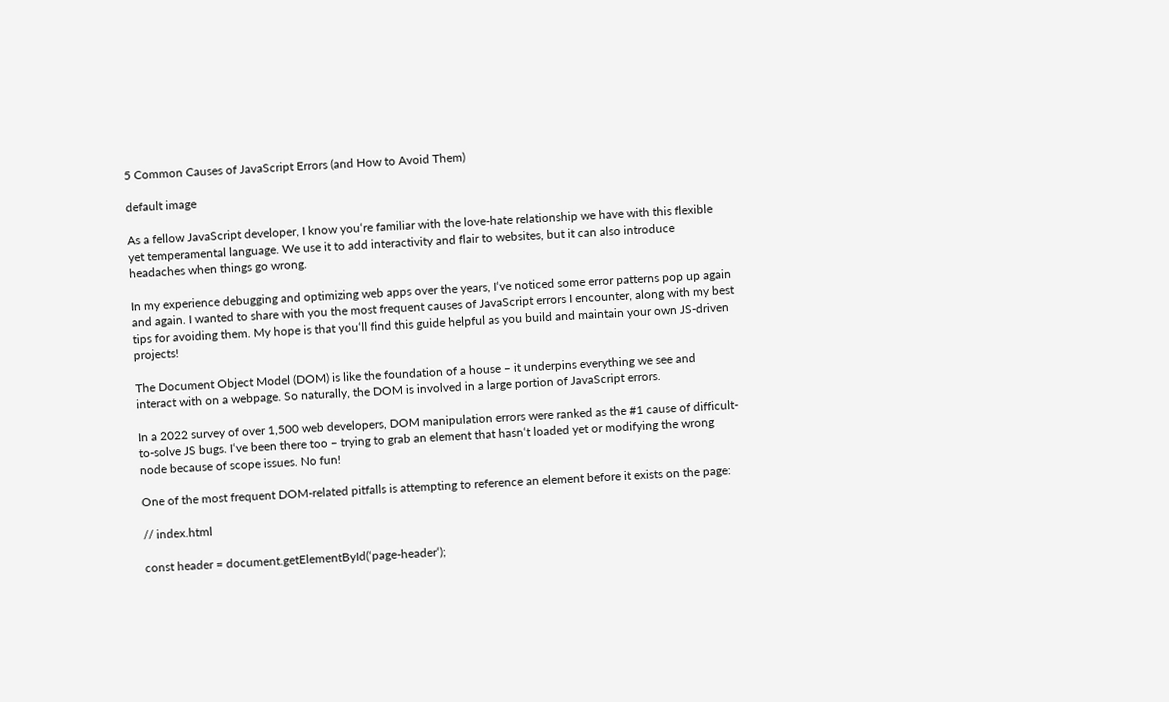5 Common Causes of JavaScript Errors (and How to Avoid Them)

default image

As a fellow JavaScript developer, I know you‘re familiar with the love-hate relationship we have with this flexible yet temperamental language. We use it to add interactivity and flair to websites, but it can also introduce headaches when things go wrong.

In my experience debugging and optimizing web apps over the years, I‘ve noticed some error patterns pop up again and again. I wanted to share with you the most frequent causes of JavaScript errors I encounter, along with my best tips for avoiding them. My hope is that you‘ll find this guide helpful as you build and maintain your own JS-driven projects!

The Document Object Model (DOM) is like the foundation of a house – it underpins everything we see and interact with on a webpage. So naturally, the DOM is involved in a large portion of JavaScript errors.

In a 2022 survey of over 1,500 web developers, DOM manipulation errors were ranked as the #1 cause of difficult-to-solve JS bugs. I‘ve been there too – trying to grab an element that hasn‘t loaded yet or modifying the wrong node because of scope issues. No fun!

One of the most frequent DOM-related pitfalls is attempting to reference an element before it exists on the page:

// index.html

const header = document.getElementById(‘page-header‘);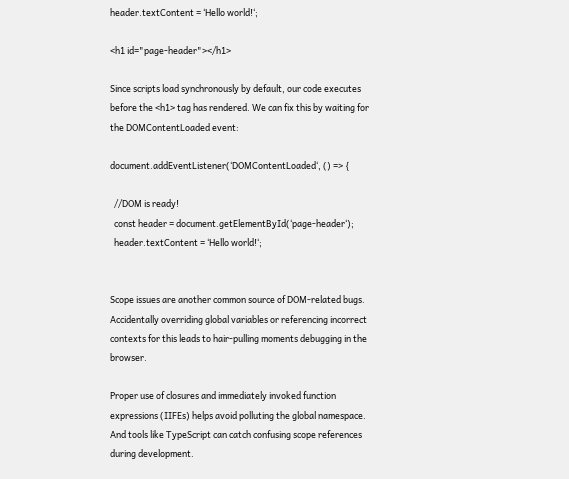header.textContent = ‘Hello world!‘;

<h1 id="page-header"></h1>

Since scripts load synchronously by default, our code executes before the <h1> tag has rendered. We can fix this by waiting for the DOMContentLoaded event:

document.addEventListener(‘DOMContentLoaded‘, () => {

  //DOM is ready!
  const header = document.getElementById(‘page-header‘);
  header.textContent = ‘Hello world!‘;


Scope issues are another common source of DOM-related bugs. Accidentally overriding global variables or referencing incorrect contexts for this leads to hair-pulling moments debugging in the browser.

Proper use of closures and immediately invoked function expressions (IIFEs) helps avoid polluting the global namespace. And tools like TypeScript can catch confusing scope references during development.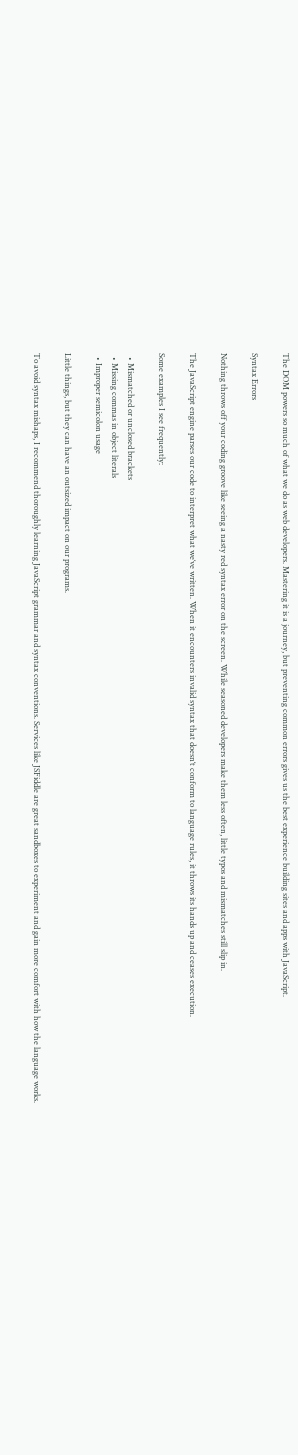The DOM powers so much of what we do as web developers. Mastering it is a journey, but preventing common errors gives us the best experience building sites and apps with JavaScript.

Syntax Errors

Nothing throws off your coding groove like seeing a nasty red syntax error on the screen. While seasoned developers make them less often, little typos and mismatches still slip in.

The JavaScript engine parses our code to interpret what we‘ve written. When it encounters invalid syntax that doesn‘t conform to language rules, it throws its hands up and ceases execution.

Some examples I see frequently:

  • Mismatched or unclosed brackets
  • Missing commas in object literals
  • Improper semicolon usage

Little things, but they can have an outsized impact on our programs.

To avoid syntax mishaps, I recommend thoroughly learning JavaScript grammar and syntax conventions. Services like JSFiddle are great sandboxes to experiment and gain more comfort with how the language works.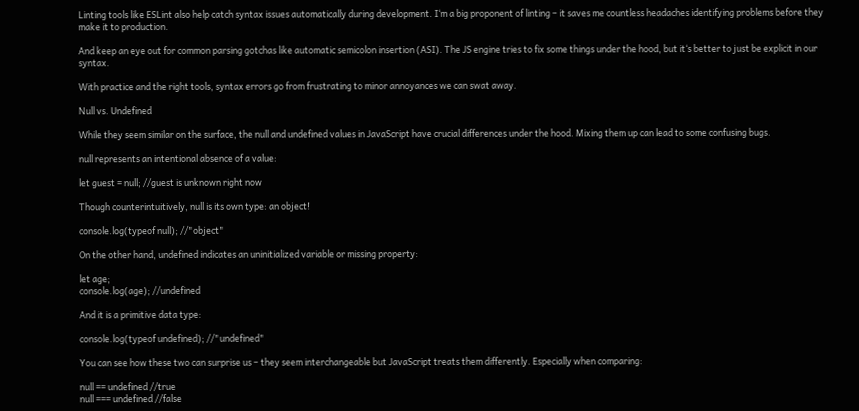Linting tools like ESLint also help catch syntax issues automatically during development. I‘m a big proponent of linting – it saves me countless headaches identifying problems before they make it to production.

And keep an eye out for common parsing gotchas like automatic semicolon insertion (ASI). The JS engine tries to fix some things under the hood, but it‘s better to just be explicit in our syntax.

With practice and the right tools, syntax errors go from frustrating to minor annoyances we can swat away.

Null vs. Undefined

While they seem similar on the surface, the null and undefined values in JavaScript have crucial differences under the hood. Mixing them up can lead to some confusing bugs.

null represents an intentional absence of a value:

let guest = null; //guest is unknown right now

Though counterintuitively, null is its own type: an object!

console.log(typeof null); //"object"

On the other hand, undefined indicates an uninitialized variable or missing property:

let age;
console.log(age); //undefined

And it is a primitive data type:

console.log(typeof undefined); //"undefined"

You can see how these two can surprise us – they seem interchangeable but JavaScript treats them differently. Especially when comparing:

null == undefined //true
null === undefined //false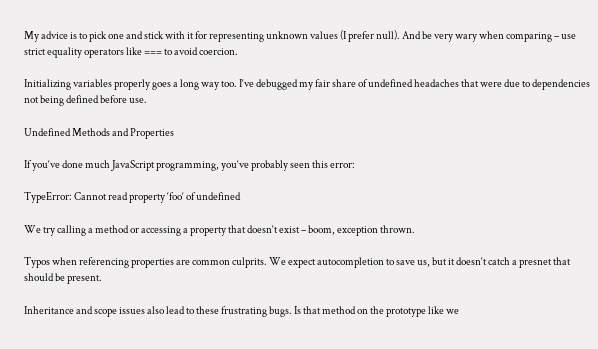My advice is to pick one and stick with it for representing unknown values (I prefer null). And be very wary when comparing – use strict equality operators like === to avoid coercion.

Initializing variables properly goes a long way too. I‘ve debugged my fair share of undefined headaches that were due to dependencies not being defined before use.

Undefined Methods and Properties

If you‘ve done much JavaScript programming, you‘ve probably seen this error:

TypeError: Cannot read property ‘foo‘ of undefined

We try calling a method or accessing a property that doesn‘t exist – boom, exception thrown.

Typos when referencing properties are common culprits. We expect autocompletion to save us, but it doesn‘t catch a presnet that should be present.

Inheritance and scope issues also lead to these frustrating bugs. Is that method on the prototype like we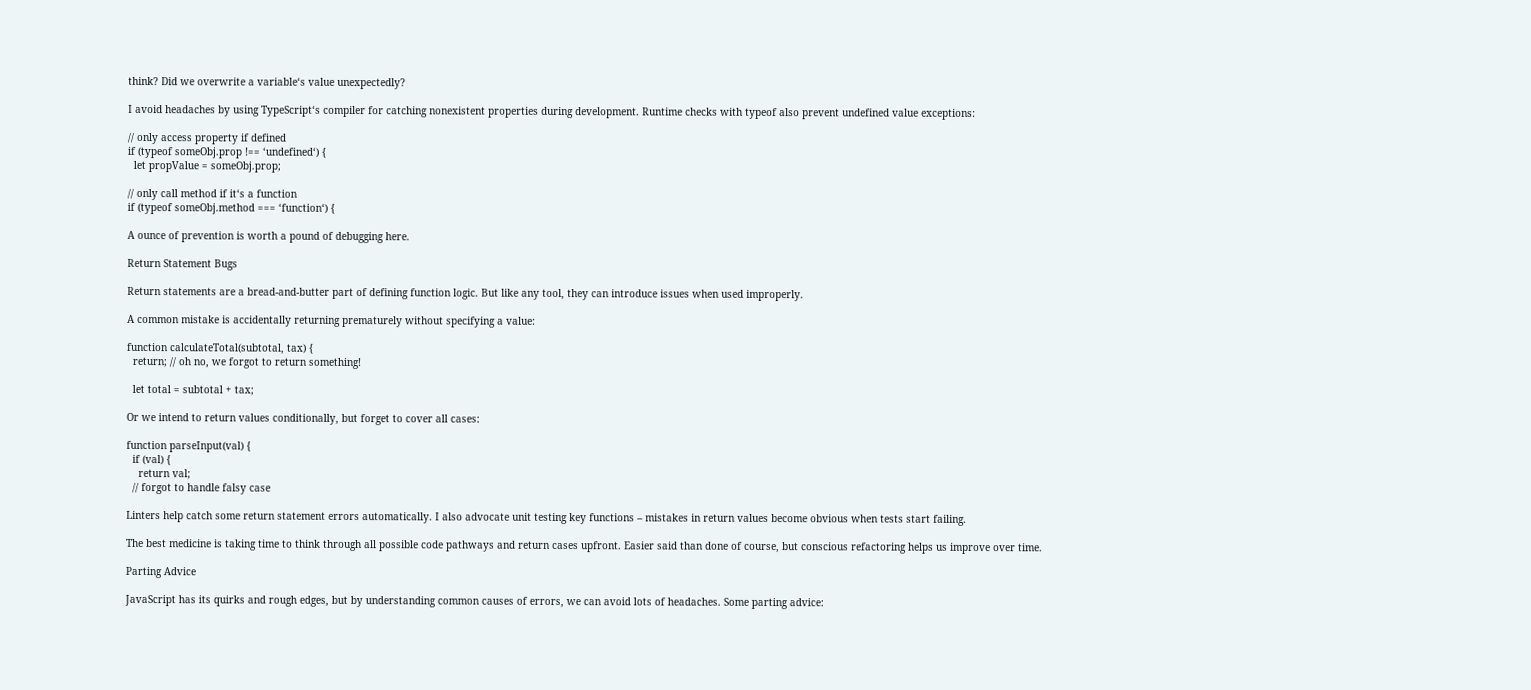think? Did we overwrite a variable‘s value unexpectedly?

I avoid headaches by using TypeScript‘s compiler for catching nonexistent properties during development. Runtime checks with typeof also prevent undefined value exceptions:

// only access property if defined
if (typeof someObj.prop !== ‘undefined‘) {
  let propValue = someObj.prop;

// only call method if it‘s a function
if (typeof someObj.method === ‘function‘) {

A ounce of prevention is worth a pound of debugging here.

Return Statement Bugs

Return statements are a bread-and-butter part of defining function logic. But like any tool, they can introduce issues when used improperly.

A common mistake is accidentally returning prematurely without specifying a value:

function calculateTotal(subtotal, tax) {
  return; // oh no, we forgot to return something!

  let total = subtotal + tax;

Or we intend to return values conditionally, but forget to cover all cases:

function parseInput(val) {
  if (val) {
    return val;
  // forgot to handle falsy case

Linters help catch some return statement errors automatically. I also advocate unit testing key functions – mistakes in return values become obvious when tests start failing.

The best medicine is taking time to think through all possible code pathways and return cases upfront. Easier said than done of course, but conscious refactoring helps us improve over time.

Parting Advice

JavaScript has its quirks and rough edges, but by understanding common causes of errors, we can avoid lots of headaches. Some parting advice: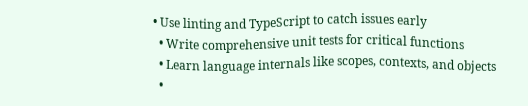• Use linting and TypeScript to catch issues early
  • Write comprehensive unit tests for critical functions
  • Learn language internals like scopes, contexts, and objects
  •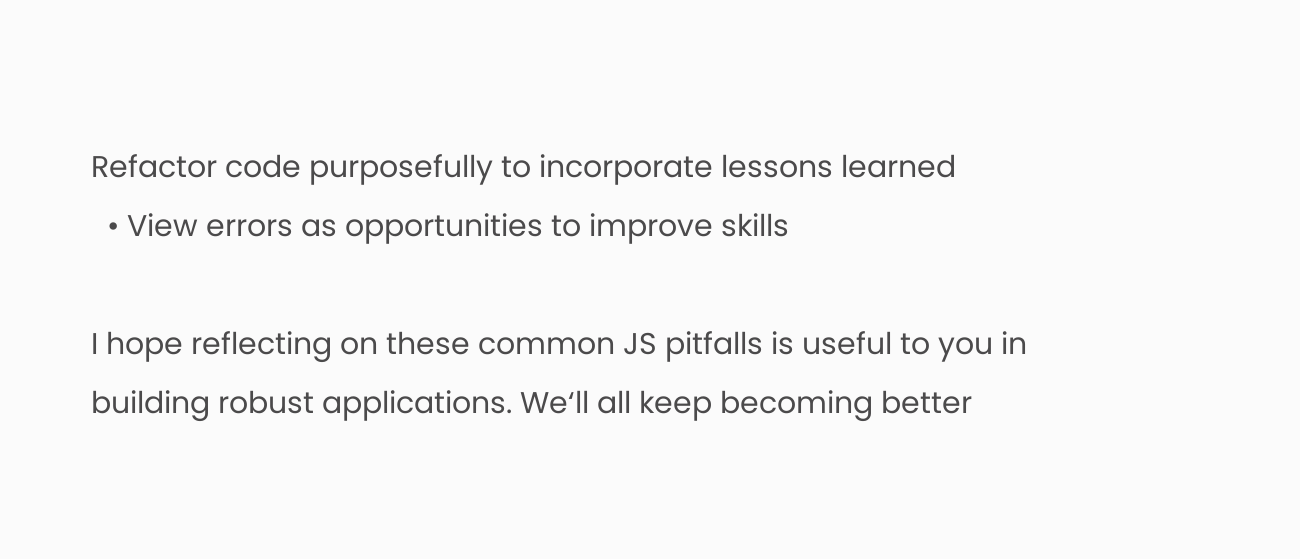Refactor code purposefully to incorporate lessons learned
  • View errors as opportunities to improve skills

I hope reflecting on these common JS pitfalls is useful to you in building robust applications. We‘ll all keep becoming better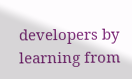developers by learning from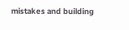mistakes and building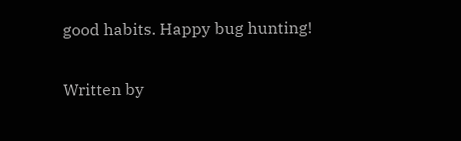good habits. Happy bug hunting!

Written by